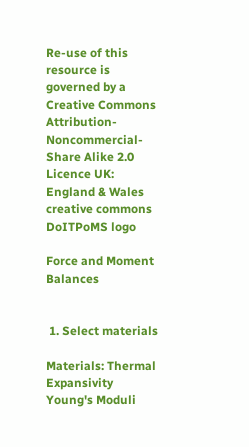Re-use of this resource is governed by a Creative Commons Attribution-
Noncommercial-Share Alike 2.0 Licence UK: England & Wales
creative commons DoITPoMS logo

Force and Moment Balances


 1. Select materials

Materials: Thermal Expansivity Young's Moduli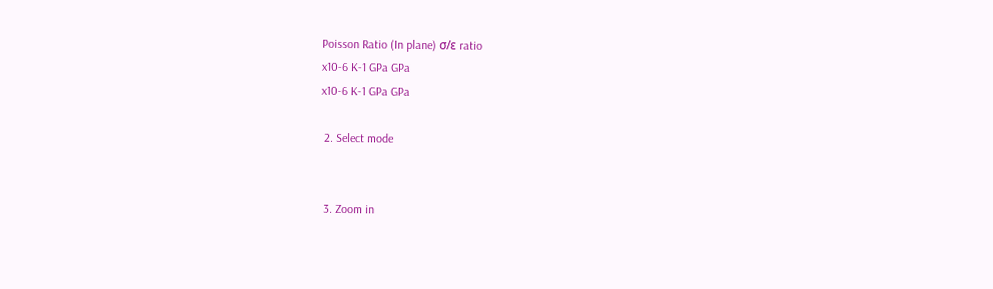Poisson Ratio (In plane) σ/ε ratio
x10-6 K-1 GPa GPa
x10-6 K-1 GPa GPa

 2. Select mode


 3. Zoom in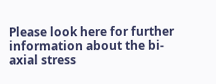Please look here for further information about the bi-axial stress